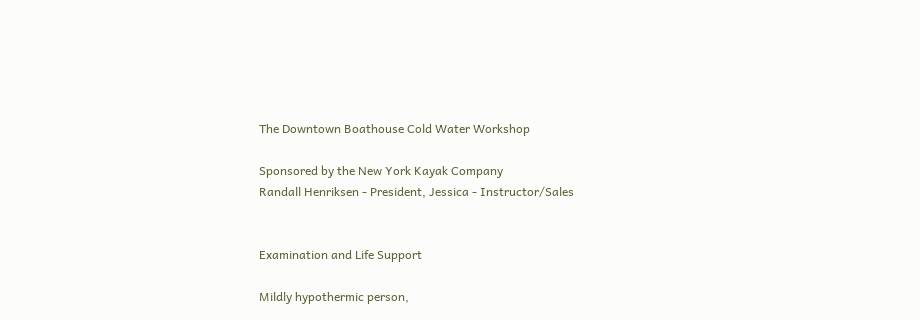The Downtown Boathouse Cold Water Workshop

Sponsored by the New York Kayak Company
Randall Henriksen - President, Jessica - Instructor/Sales


Examination and Life Support

Mildly hypothermic person,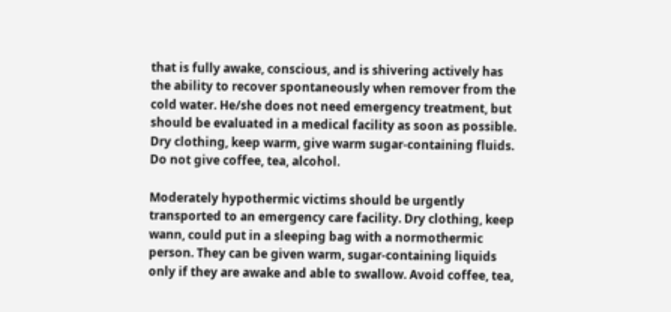that is fully awake, conscious, and is shivering actively has the ability to recover spontaneously when remover from the cold water. He/she does not need emergency treatment, but should be evaluated in a medical facility as soon as possible. Dry clothing, keep warm, give warm sugar-containing fluids. Do not give coffee, tea, alcohol.

Moderately hypothermic victims should be urgently transported to an emergency care facility. Dry clothing, keep wann, could put in a sleeping bag with a normothermic person. They can be given warm, sugar-containing liquids only if they are awake and able to swallow. Avoid coffee, tea,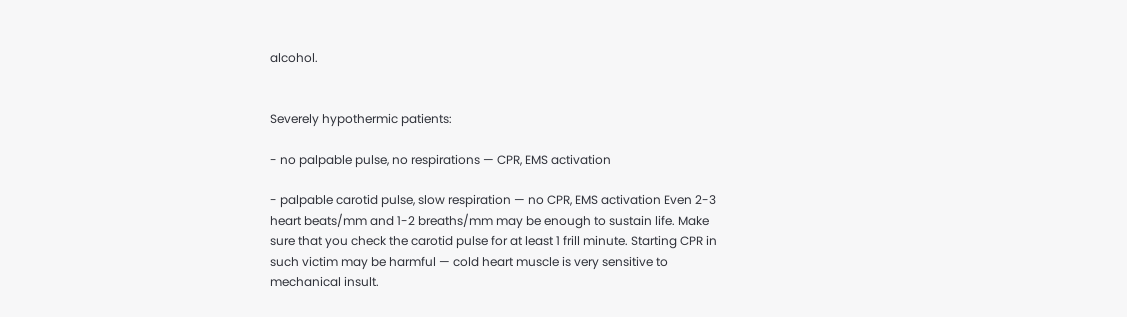alcohol.


Severely hypothermic patients:

- no palpable pulse, no respirations — CPR, EMS activation

- palpable carotid pulse, slow respiration — no CPR, EMS activation Even 2-3 heart beats/mm and 1-2 breaths/mm may be enough to sustain life. Make sure that you check the carotid pulse for at least 1 frill minute. Starting CPR in such victim may be harmful — cold heart muscle is very sensitive to mechanical insult.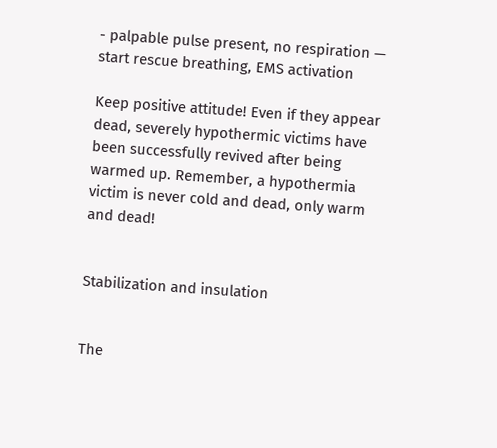- palpable pulse present, no respiration — start rescue breathing, EMS activation

Keep positive attitude! Even if they appear dead, severely hypothermic victims have been successfully revived after being warmed up. Remember, a hypothermia victim is never cold and dead, only warm and dead!


Stabilization and insulation


The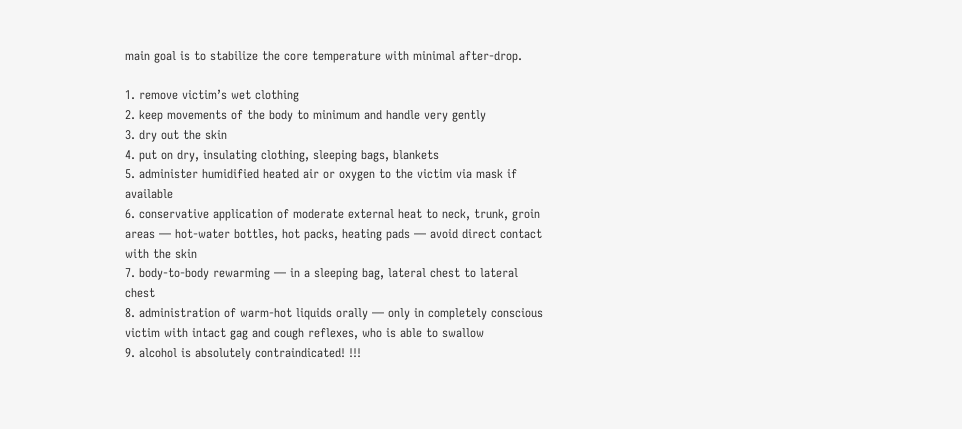main goal is to stabilize the core temperature with minimal after-drop.

1. remove victim’s wet clothing
2. keep movements of the body to minimum and handle very gently
3. dry out the skin
4. put on dry, insulating clothing, sleeping bags, blankets
5. administer humidified heated air or oxygen to the victim via mask if available
6. conservative application of moderate external heat to neck, trunk, groin areas — hot-water bottles, hot packs, heating pads — avoid direct contact with the skin
7. body-to-body rewarming — in a sleeping bag, lateral chest to lateral chest
8. administration of warm-hot liquids orally — only in completely conscious victim with intact gag and cough reflexes, who is able to swallow
9. alcohol is absolutely contraindicated! !!!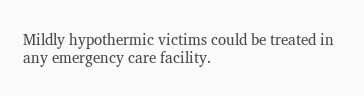Mildly hypothermic victims could be treated in any emergency care facility.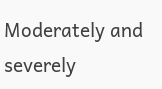Moderately and severely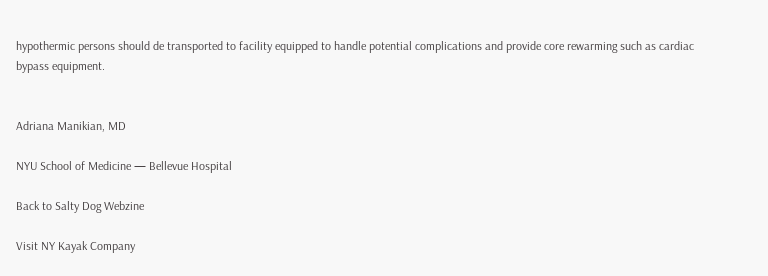hypothermic persons should de transported to facility equipped to handle potential complications and provide core rewarming such as cardiac bypass equipment.


Adriana Manikian, MD

NYU School of Medicine — Bellevue Hospital

Back to Salty Dog Webzine

Visit NY Kayak Company